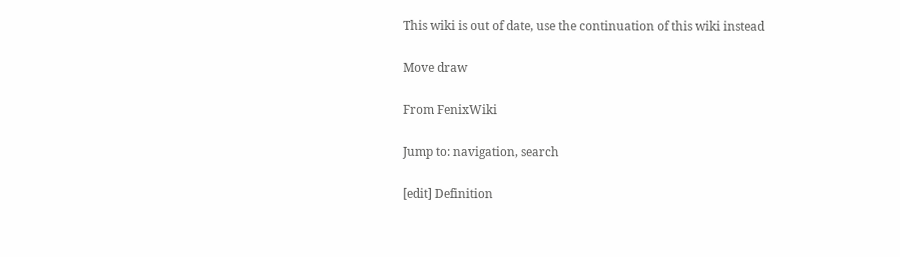This wiki is out of date, use the continuation of this wiki instead

Move draw

From FenixWiki

Jump to: navigation, search

[edit] Definition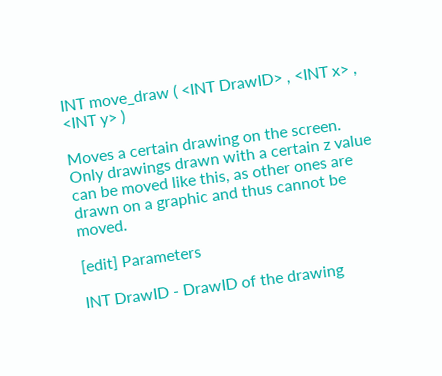INT move_draw ( <INT DrawID> , <INT x> , <INT y> )

Moves a certain drawing on the screen. Only drawings drawn with a certain z value can be moved like this, as other ones are drawn on a graphic and thus cannot be moved.

[edit] Parameters

INT DrawID - DrawID of the drawing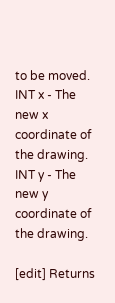to be moved.
INT x - The new x coordinate of the drawing.
INT y - The new y coordinate of the drawing.

[edit] Returns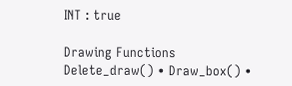INT : true

Drawing Functions
Delete_draw() • Draw_box() •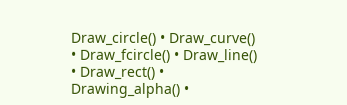Draw_circle() • Draw_curve() • Draw_fcircle() • Draw_line() • Draw_rect() • Drawing_alpha() •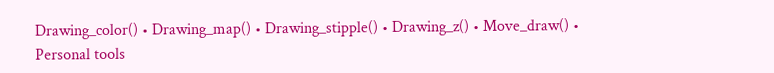Drawing_color() • Drawing_map() • Drawing_stipple() • Drawing_z() • Move_draw() •
Personal tools